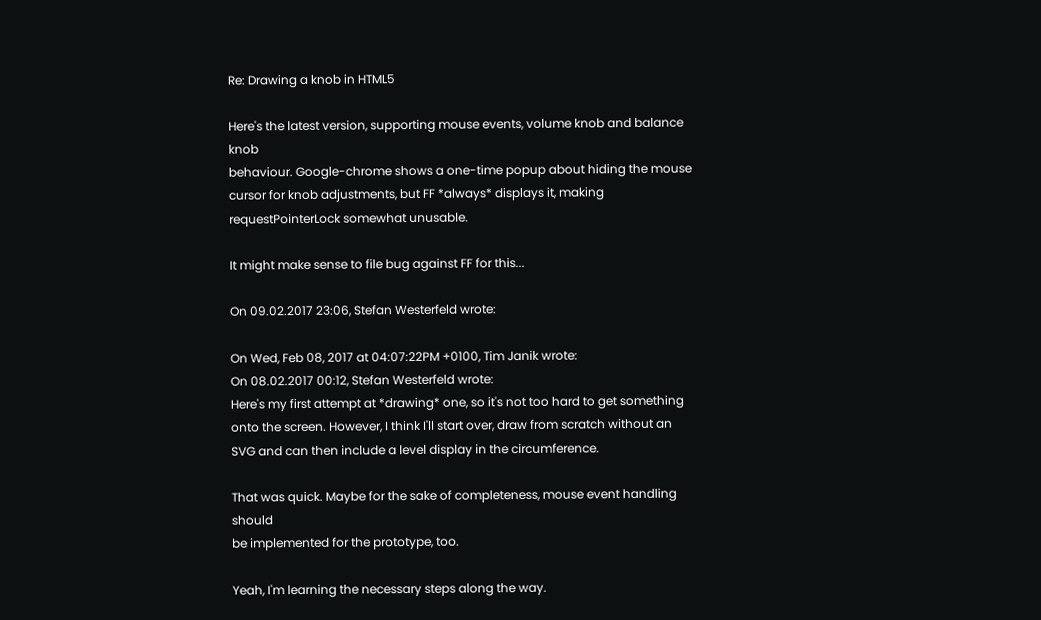Re: Drawing a knob in HTML5

Here's the latest version, supporting mouse events, volume knob and balance knob
behaviour. Google-chrome shows a one-time popup about hiding the mouse
cursor for knob adjustments, but FF *always* displays it, making
requestPointerLock somewhat unusable.

It might make sense to file bug against FF for this...

On 09.02.2017 23:06, Stefan Westerfeld wrote:

On Wed, Feb 08, 2017 at 04:07:22PM +0100, Tim Janik wrote:
On 08.02.2017 00:12, Stefan Westerfeld wrote:
Here's my first attempt at *drawing* one, so it's not too hard to get something
onto the screen. However, I think I'll start over, draw from scratch without an
SVG and can then include a level display in the circumference.

That was quick. Maybe for the sake of completeness, mouse event handling should
be implemented for the prototype, too.

Yeah, I'm learning the necessary steps along the way.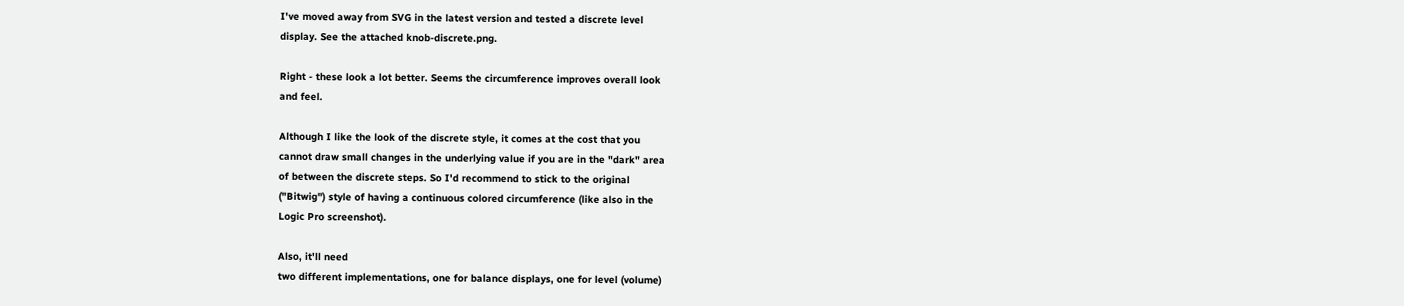I've moved away from SVG in the latest version and tested a discrete level
display. See the attached knob-discrete.png.

Right - these look a lot better. Seems the circumference improves overall look
and feel.

Although I like the look of the discrete style, it comes at the cost that you
cannot draw small changes in the underlying value if you are in the "dark" area
of between the discrete steps. So I'd recommend to stick to the original
("Bitwig") style of having a continuous colored circumference (like also in the
Logic Pro screenshot).

Also, it'll need
two different implementations, one for balance displays, one for level (volume)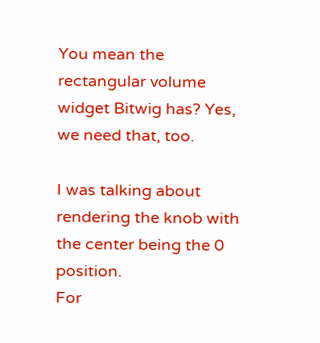You mean the rectangular volume widget Bitwig has? Yes, we need that, too.

I was talking about rendering the knob with the center being the 0 position.
For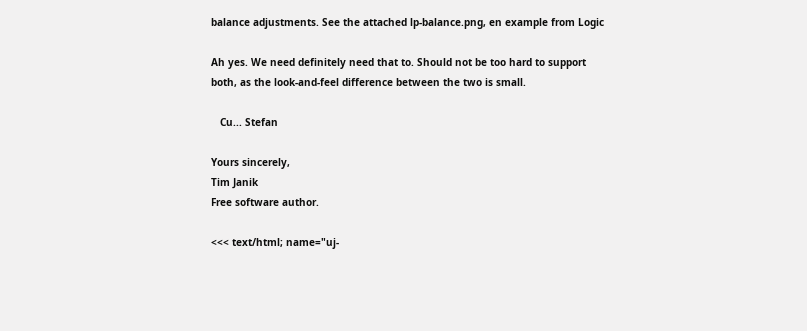balance adjustments. See the attached lp-balance.png, en example from Logic

Ah yes. We need definitely need that to. Should not be too hard to support
both, as the look-and-feel difference between the two is small.

   Cu... Stefan

Yours sincerely,
Tim Janik
Free software author.

<<< text/html; name="uj-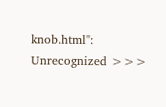knob.html": Unrecognized >>>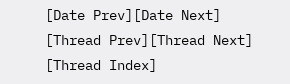[Date Prev][Date Next]   [Thread Prev][Thread Next]   [Thread Index]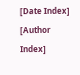[Date Index] [Author Index]